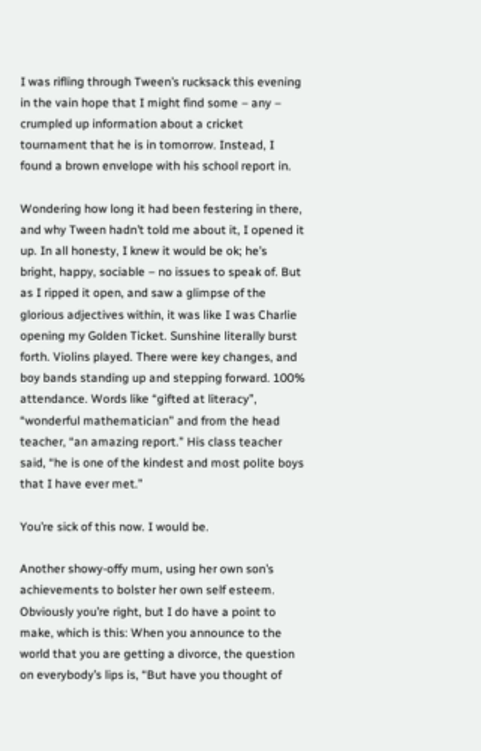I was rifling through Tween’s rucksack this evening in the vain hope that I might find some – any – crumpled up information about a cricket tournament that he is in tomorrow. Instead, I found a brown envelope with his school report in.

Wondering how long it had been festering in there, and why Tween hadn’t told me about it, I opened it up. In all honesty, I knew it would be ok; he’s bright, happy, sociable – no issues to speak of. But as I ripped it open, and saw a glimpse of the glorious adjectives within, it was like I was Charlie opening my Golden Ticket. Sunshine literally burst forth. Violins played. There were key changes, and boy bands standing up and stepping forward. 100% attendance. Words like “gifted at literacy”, “wonderful mathematician” and from the head teacher, “an amazing report.” His class teacher said, “he is one of the kindest and most polite boys that I have ever met.”

You’re sick of this now. I would be.

Another showy-offy mum, using her own son’s achievements to bolster her own self esteem. Obviously you’re right, but I do have a point to make, which is this: When you announce to the world that you are getting a divorce, the question on everybody’s lips is, “But have you thought of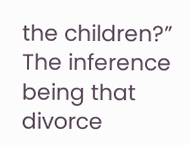the children?” The inference being that divorce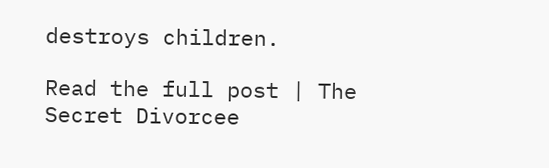destroys children.

Read the full post | The Secret Divorcee